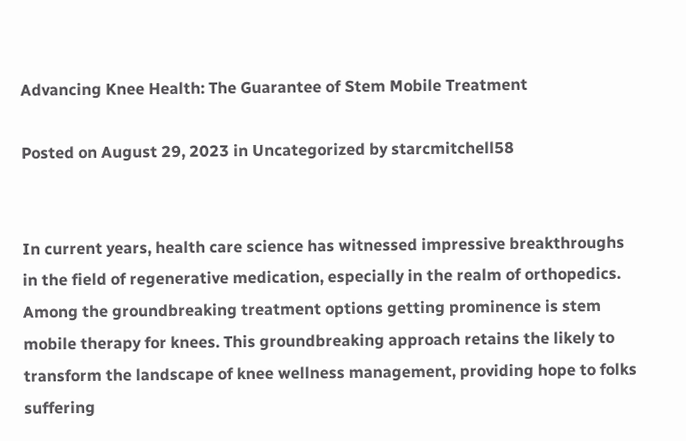Advancing Knee Health: The Guarantee of Stem Mobile Treatment

Posted on August 29, 2023 in Uncategorized by starcmitchell58


In current years, health care science has witnessed impressive breakthroughs in the field of regenerative medication, especially in the realm of orthopedics. Among the groundbreaking treatment options getting prominence is stem mobile therapy for knees. This groundbreaking approach retains the likely to transform the landscape of knee wellness management, providing hope to folks suffering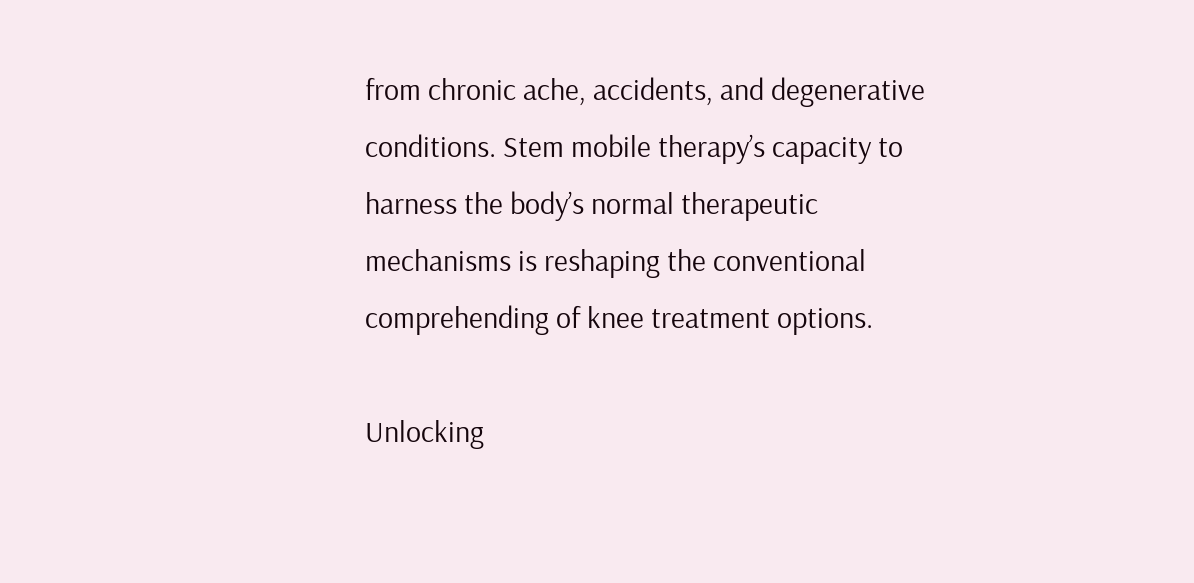from chronic ache, accidents, and degenerative conditions. Stem mobile therapy’s capacity to harness the body’s normal therapeutic mechanisms is reshaping the conventional comprehending of knee treatment options.

Unlocking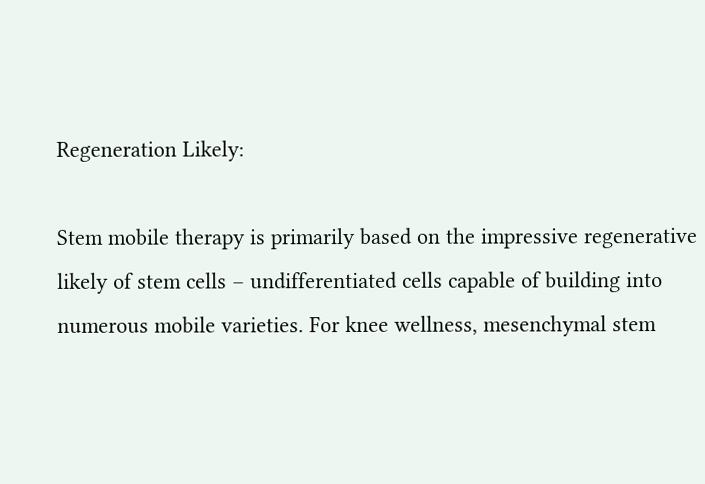Regeneration Likely:

Stem mobile therapy is primarily based on the impressive regenerative likely of stem cells – undifferentiated cells capable of building into numerous mobile varieties. For knee wellness, mesenchymal stem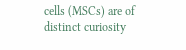cells (MSCs) are of distinct curiosity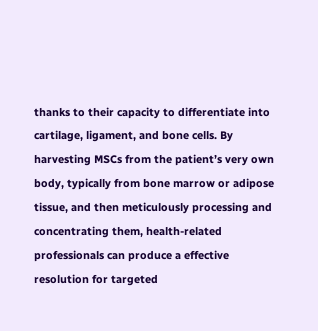thanks to their capacity to differentiate into cartilage, ligament, and bone cells. By harvesting MSCs from the patient’s very own body, typically from bone marrow or adipose tissue, and then meticulously processing and concentrating them, health-related professionals can produce a effective resolution for targeted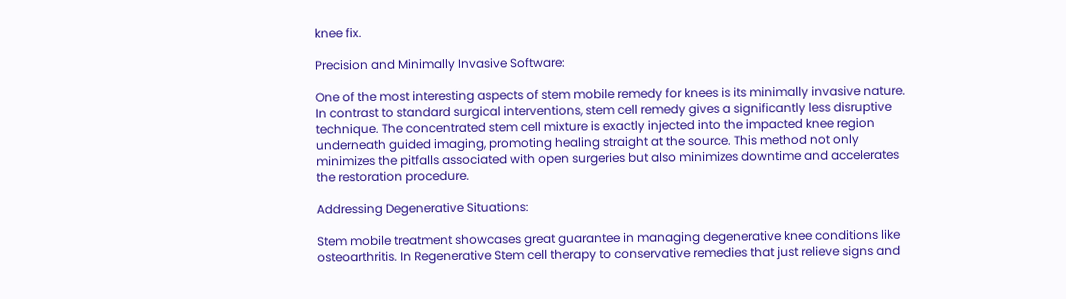knee fix.

Precision and Minimally Invasive Software:

One of the most interesting aspects of stem mobile remedy for knees is its minimally invasive nature. In contrast to standard surgical interventions, stem cell remedy gives a significantly less disruptive technique. The concentrated stem cell mixture is exactly injected into the impacted knee region underneath guided imaging, promoting healing straight at the source. This method not only minimizes the pitfalls associated with open surgeries but also minimizes downtime and accelerates the restoration procedure.

Addressing Degenerative Situations:

Stem mobile treatment showcases great guarantee in managing degenerative knee conditions like osteoarthritis. In Regenerative Stem cell therapy to conservative remedies that just relieve signs and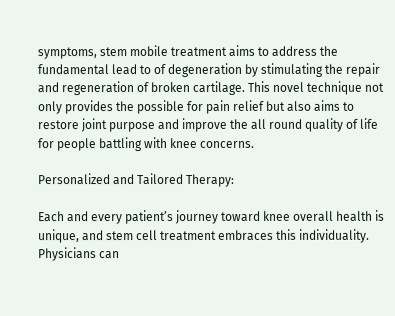symptoms, stem mobile treatment aims to address the fundamental lead to of degeneration by stimulating the repair and regeneration of broken cartilage. This novel technique not only provides the possible for pain relief but also aims to restore joint purpose and improve the all round quality of life for people battling with knee concerns.

Personalized and Tailored Therapy:

Each and every patient’s journey toward knee overall health is unique, and stem cell treatment embraces this individuality. Physicians can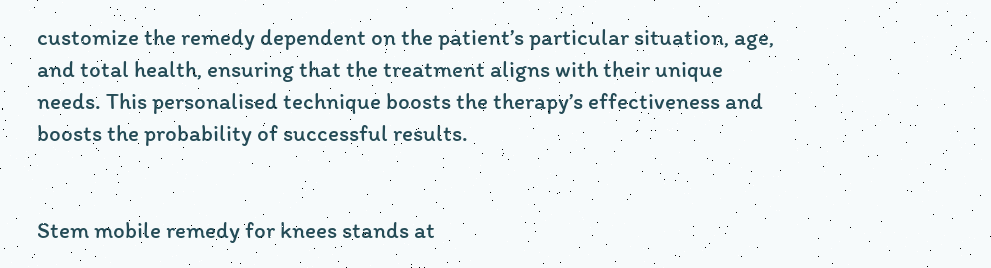customize the remedy dependent on the patient’s particular situation, age, and total health, ensuring that the treatment aligns with their unique needs. This personalised technique boosts the therapy’s effectiveness and boosts the probability of successful results.


Stem mobile remedy for knees stands at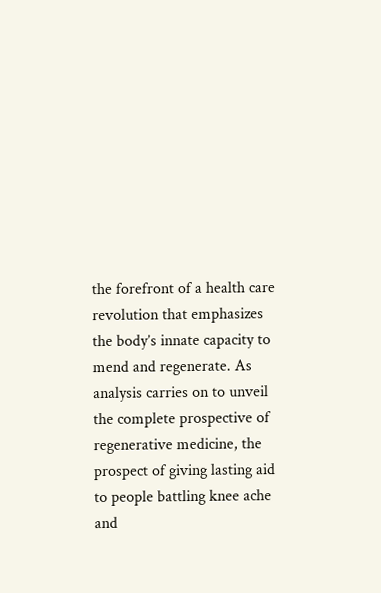the forefront of a health care revolution that emphasizes the body’s innate capacity to mend and regenerate. As analysis carries on to unveil the complete prospective of regenerative medicine, the prospect of giving lasting aid to people battling knee ache and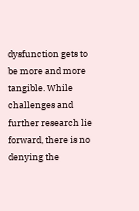dysfunction gets to be more and more tangible. While challenges and further research lie forward, there is no denying the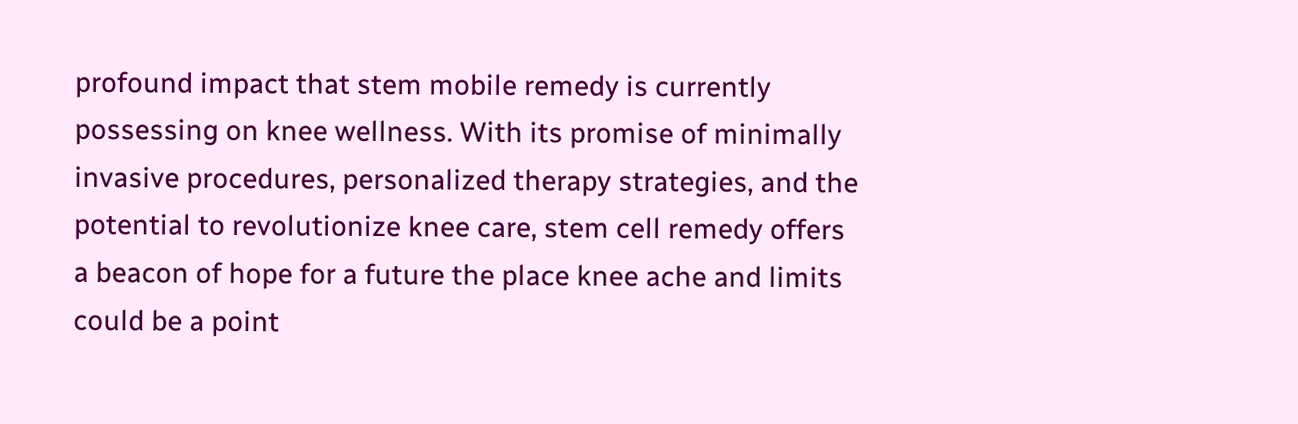profound impact that stem mobile remedy is currently possessing on knee wellness. With its promise of minimally invasive procedures, personalized therapy strategies, and the potential to revolutionize knee care, stem cell remedy offers a beacon of hope for a future the place knee ache and limits could be a point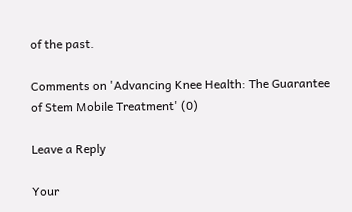of the past.

Comments on 'Advancing Knee Health: The Guarantee of Stem Mobile Treatment' (0)

Leave a Reply

Your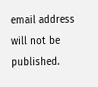email address will not be published.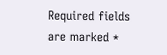Required fields are marked *